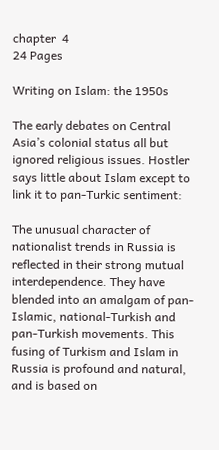chapter  4
24 Pages

Writing on Islam: the 1950s

The early debates on Central Asia’s colonial status all but ignored religious issues. Hostler says little about Islam except to link it to pan-Turkic sentiment:

The unusual character of nationalist trends in Russia is reflected in their strong mutual interdependence. They have blended into an amalgam of pan-Islamic, national-Turkish and pan-Turkish movements. This fusing of Turkism and Islam in Russia is profound and natural, and is based on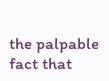the palpable fact that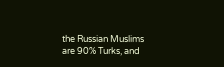the Russian Muslims are 90% Turks, and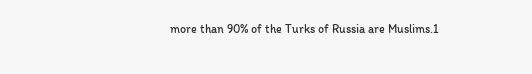more than 90% of the Turks of Russia are Muslims.1